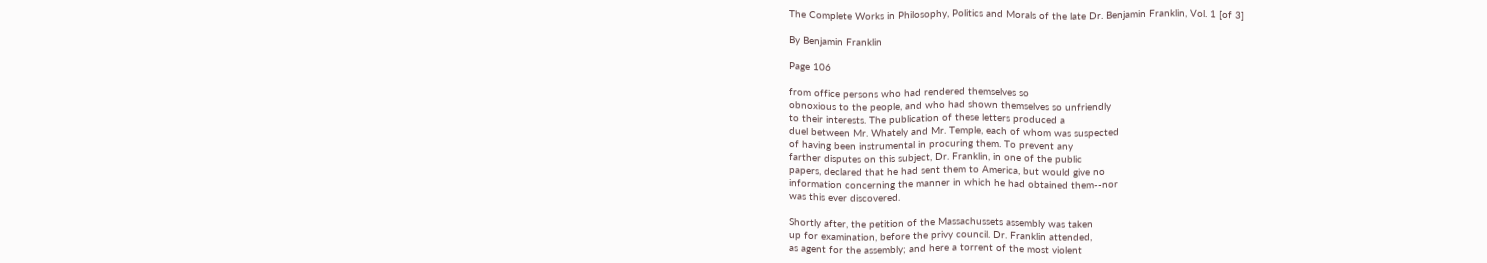The Complete Works in Philosophy, Politics and Morals of the late Dr. Benjamin Franklin, Vol. 1 [of 3]

By Benjamin Franklin

Page 106

from office persons who had rendered themselves so
obnoxious to the people, and who had shown themselves so unfriendly
to their interests. The publication of these letters produced a
duel between Mr. Whately and Mr. Temple, each of whom was suspected
of having been instrumental in procuring them. To prevent any
farther disputes on this subject, Dr. Franklin, in one of the public
papers, declared that he had sent them to America, but would give no
information concerning the manner in which he had obtained them--nor
was this ever discovered.

Shortly after, the petition of the Massachussets assembly was taken
up for examination, before the privy council. Dr. Franklin attended,
as agent for the assembly; and here a torrent of the most violent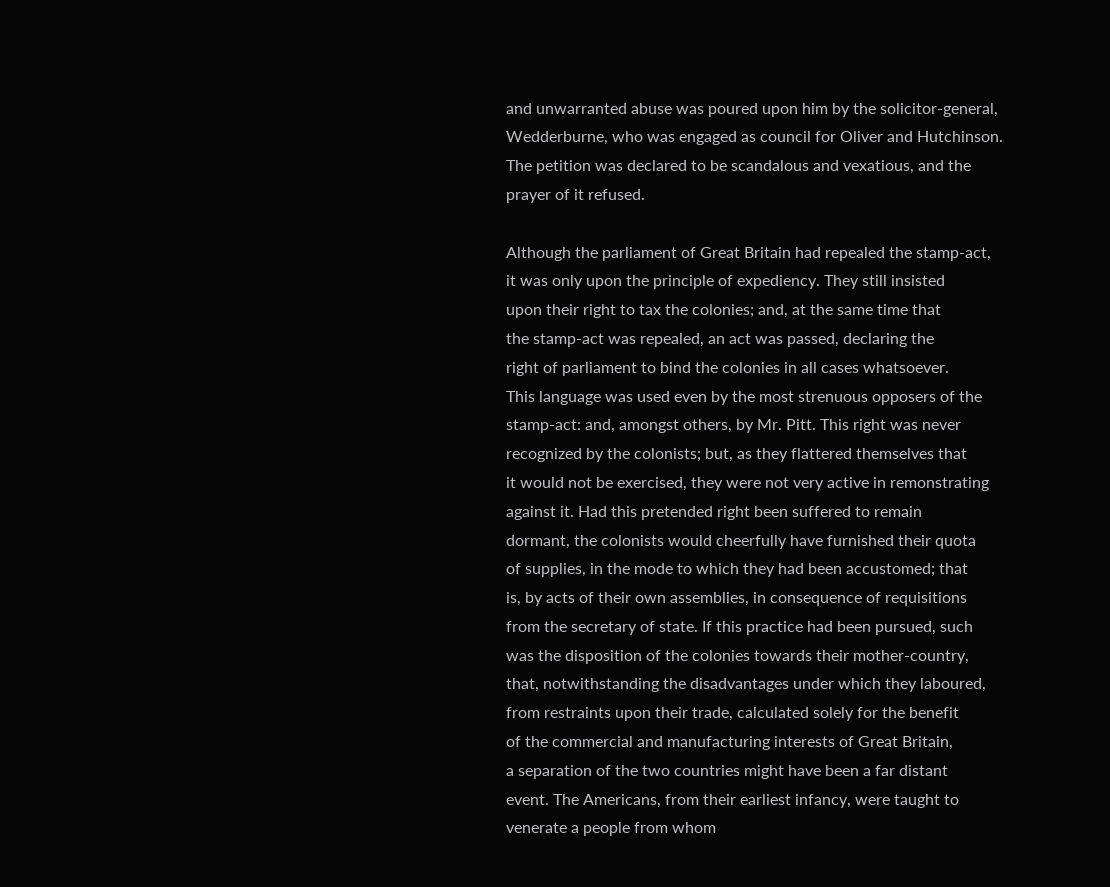and unwarranted abuse was poured upon him by the solicitor-general,
Wedderburne, who was engaged as council for Oliver and Hutchinson.
The petition was declared to be scandalous and vexatious, and the
prayer of it refused.

Although the parliament of Great Britain had repealed the stamp-act,
it was only upon the principle of expediency. They still insisted
upon their right to tax the colonies; and, at the same time that
the stamp-act was repealed, an act was passed, declaring the
right of parliament to bind the colonies in all cases whatsoever.
This language was used even by the most strenuous opposers of the
stamp-act: and, amongst others, by Mr. Pitt. This right was never
recognized by the colonists; but, as they flattered themselves that
it would not be exercised, they were not very active in remonstrating
against it. Had this pretended right been suffered to remain
dormant, the colonists would cheerfully have furnished their quota
of supplies, in the mode to which they had been accustomed; that
is, by acts of their own assemblies, in consequence of requisitions
from the secretary of state. If this practice had been pursued, such
was the disposition of the colonies towards their mother-country,
that, notwithstanding the disadvantages under which they laboured,
from restraints upon their trade, calculated solely for the benefit
of the commercial and manufacturing interests of Great Britain,
a separation of the two countries might have been a far distant
event. The Americans, from their earliest infancy, were taught to
venerate a people from whom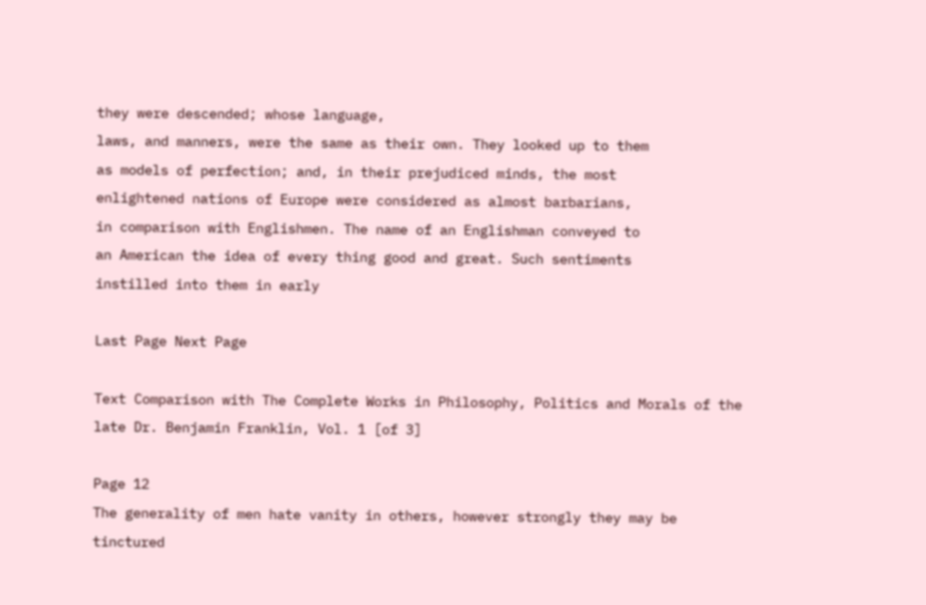they were descended; whose language,
laws, and manners, were the same as their own. They looked up to them
as models of perfection; and, in their prejudiced minds, the most
enlightened nations of Europe were considered as almost barbarians,
in comparison with Englishmen. The name of an Englishman conveyed to
an American the idea of every thing good and great. Such sentiments
instilled into them in early

Last Page Next Page

Text Comparison with The Complete Works in Philosophy, Politics and Morals of the late Dr. Benjamin Franklin, Vol. 1 [of 3]

Page 12
The generality of men hate vanity in others, however strongly they may be tinctured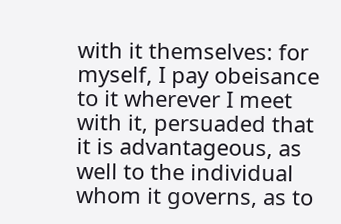with it themselves: for myself, I pay obeisance to it wherever I meet with it, persuaded that it is advantageous, as well to the individual whom it governs, as to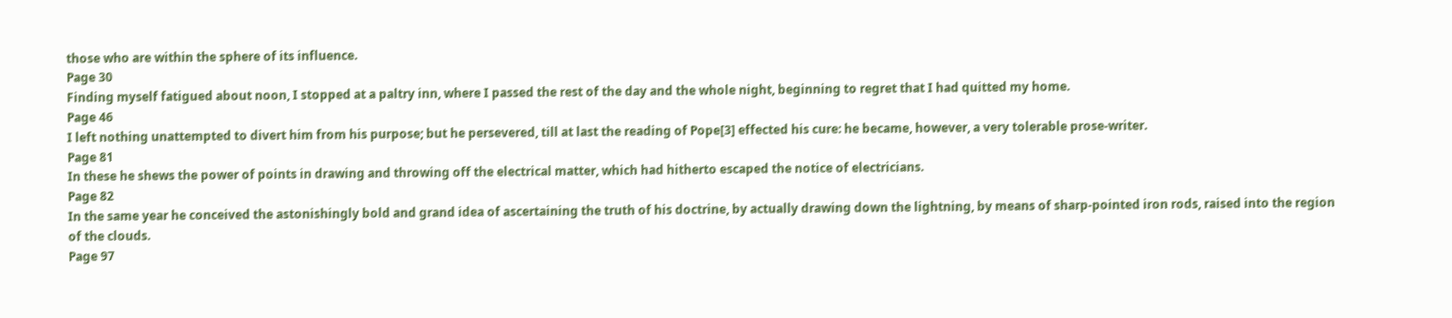those who are within the sphere of its influence.
Page 30
Finding myself fatigued about noon, I stopped at a paltry inn, where I passed the rest of the day and the whole night, beginning to regret that I had quitted my home.
Page 46
I left nothing unattempted to divert him from his purpose; but he persevered, till at last the reading of Pope[3] effected his cure: he became, however, a very tolerable prose-writer.
Page 81
In these he shews the power of points in drawing and throwing off the electrical matter, which had hitherto escaped the notice of electricians.
Page 82
In the same year he conceived the astonishingly bold and grand idea of ascertaining the truth of his doctrine, by actually drawing down the lightning, by means of sharp-pointed iron rods, raised into the region of the clouds.
Page 97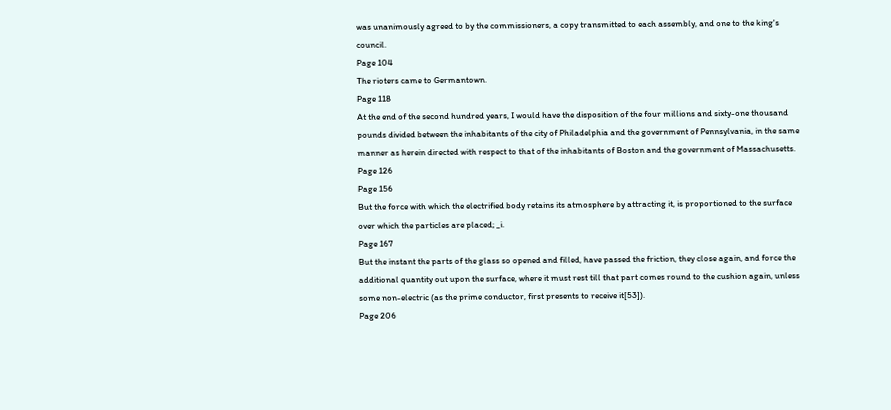was unanimously agreed to by the commissioners, a copy transmitted to each assembly, and one to the king's council.
Page 104
The rioters came to Germantown.
Page 118
At the end of the second hundred years, I would have the disposition of the four millions and sixty-one thousand pounds divided between the inhabitants of the city of Philadelphia and the government of Pennsylvania, in the same manner as herein directed with respect to that of the inhabitants of Boston and the government of Massachusetts.
Page 126
Page 156
But the force with which the electrified body retains its atmosphere by attracting it, is proportioned to the surface over which the particles are placed; _i.
Page 167
But the instant the parts of the glass so opened and filled, have passed the friction, they close again, and force the additional quantity out upon the surface, where it must rest till that part comes round to the cushion again, unless some non-electric (as the prime conductor, first presents to receive it[53]).
Page 206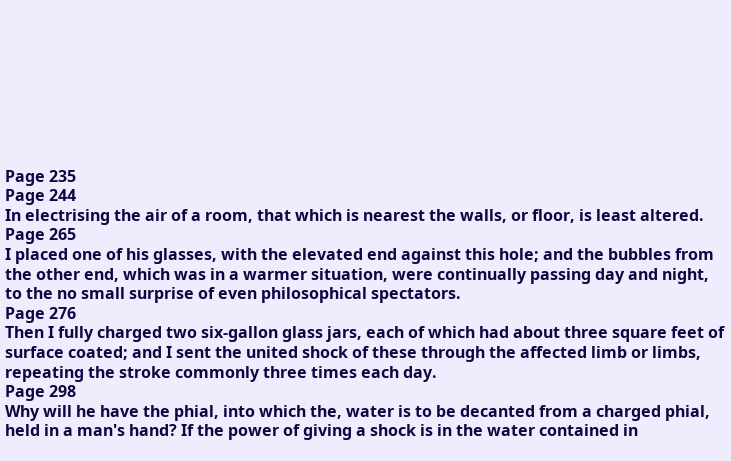Page 235
Page 244
In electrising the air of a room, that which is nearest the walls, or floor, is least altered.
Page 265
I placed one of his glasses, with the elevated end against this hole; and the bubbles from the other end, which was in a warmer situation, were continually passing day and night, to the no small surprise of even philosophical spectators.
Page 276
Then I fully charged two six-gallon glass jars, each of which had about three square feet of surface coated; and I sent the united shock of these through the affected limb or limbs, repeating the stroke commonly three times each day.
Page 298
Why will he have the phial, into which the, water is to be decanted from a charged phial, held in a man's hand? If the power of giving a shock is in the water contained in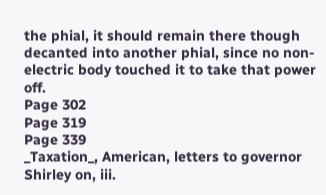the phial, it should remain there though decanted into another phial, since no non-electric body touched it to take that power off.
Page 302
Page 319
Page 339
_Taxation_, American, letters to governor Shirley on, iii.